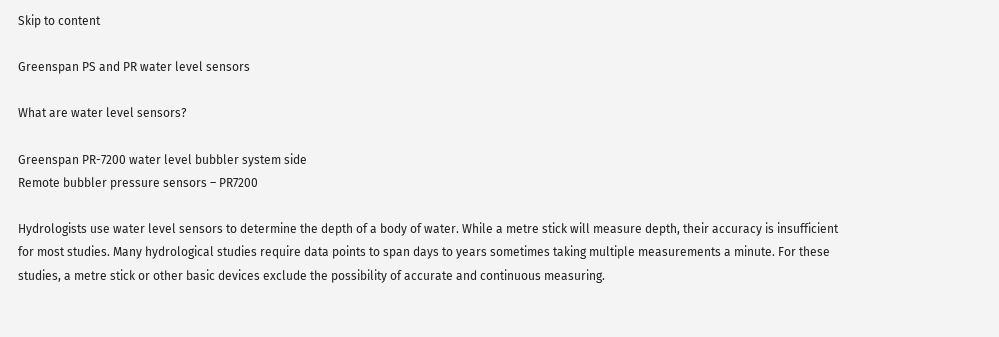Skip to content

Greenspan PS and PR water level sensors

What are water level sensors?

Greenspan PR-7200 water level bubbler system side
Remote bubbler pressure sensors – PR7200

Hydrologists use water level sensors to determine the depth of a body of water. While a metre stick will measure depth, their accuracy is insufficient for most studies. Many hydrological studies require data points to span days to years sometimes taking multiple measurements a minute. For these studies, a metre stick or other basic devices exclude the possibility of accurate and continuous measuring.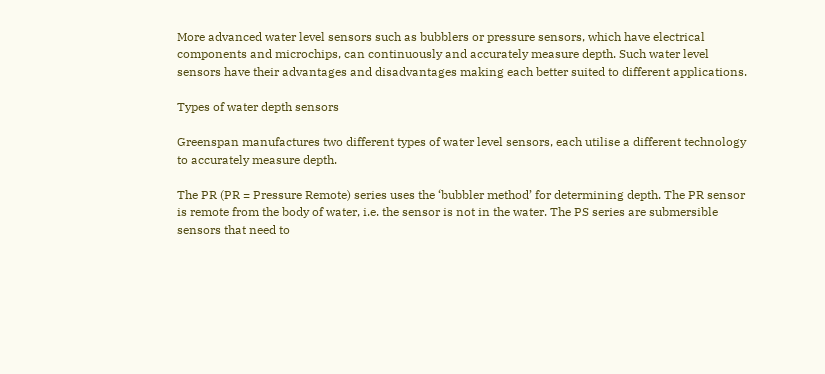More advanced water level sensors such as bubblers or pressure sensors, which have electrical components and microchips, can continuously and accurately measure depth. Such water level sensors have their advantages and disadvantages making each better suited to different applications.

Types of water depth sensors

Greenspan manufactures two different types of water level sensors, each utilise a different technology to accurately measure depth.

The PR (PR = Pressure Remote) series uses the ‘bubbler method’ for determining depth. The PR sensor is remote from the body of water, i.e. the sensor is not in the water. The PS series are submersible sensors that need to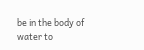be in the body of water to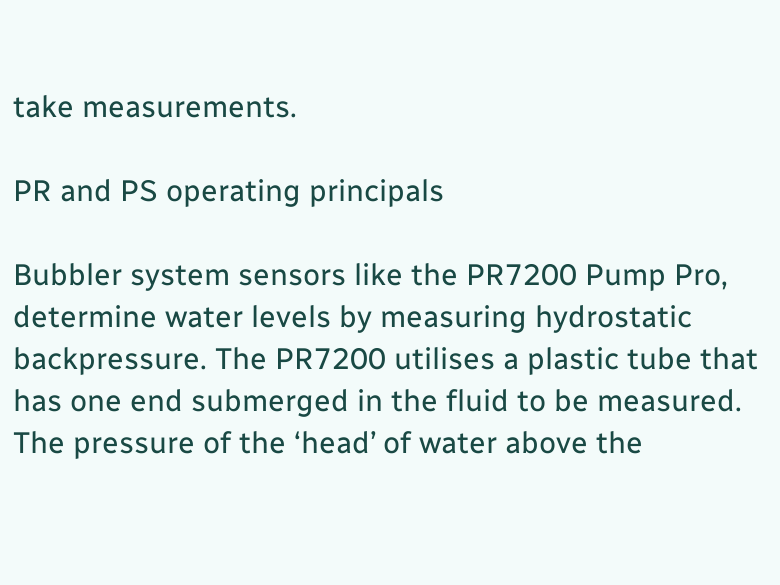take measurements.

PR and PS operating principals

Bubbler system sensors like the PR7200 Pump Pro, determine water levels by measuring hydrostatic backpressure. The PR7200 utilises a plastic tube that has one end submerged in the fluid to be measured. The pressure of the ‘head’ of water above the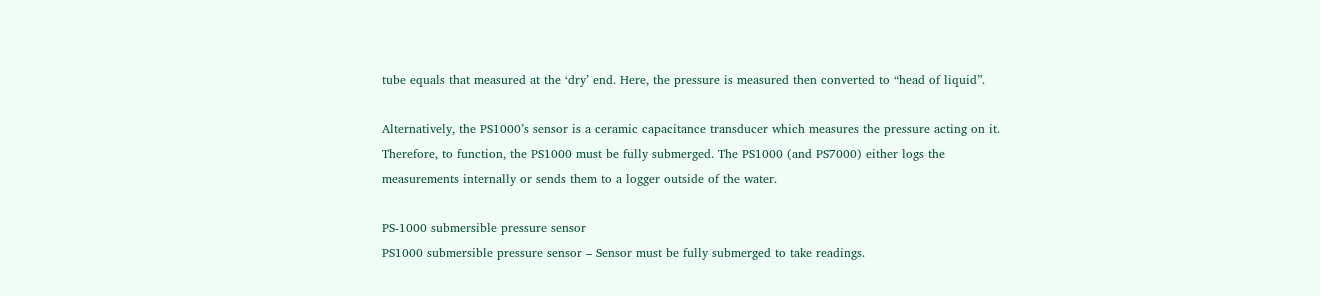tube equals that measured at the ‘dry’ end. Here, the pressure is measured then converted to “head of liquid”.

Alternatively, the PS1000’s sensor is a ceramic capacitance transducer which measures the pressure acting on it. Therefore, to function, the PS1000 must be fully submerged. The PS1000 (and PS7000) either logs the measurements internally or sends them to a logger outside of the water.

PS-1000 submersible pressure sensor
PS1000 submersible pressure sensor – Sensor must be fully submerged to take readings.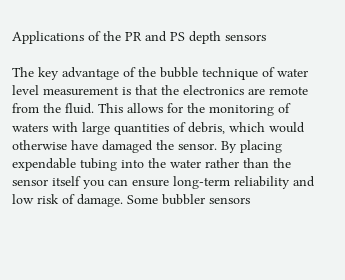Applications of the PR and PS depth sensors

The key advantage of the bubble technique of water level measurement is that the electronics are remote from the fluid. This allows for the monitoring of waters with large quantities of debris, which would otherwise have damaged the sensor. By placing expendable tubing into the water rather than the sensor itself you can ensure long-term reliability and low risk of damage. Some bubbler sensors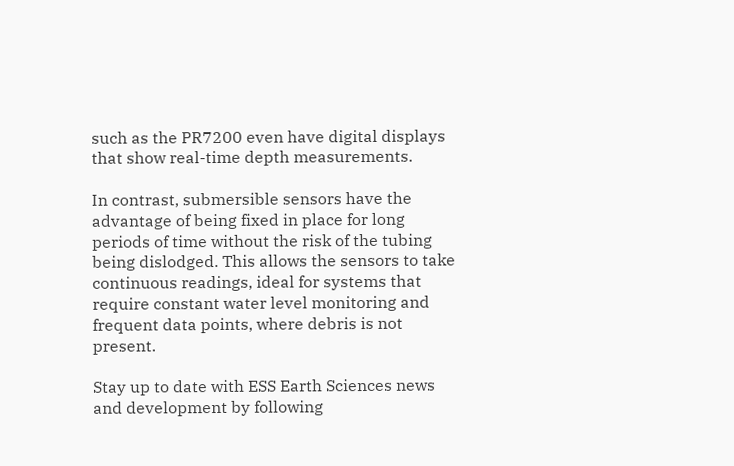such as the PR7200 even have digital displays that show real-time depth measurements.

In contrast, submersible sensors have the advantage of being fixed in place for long periods of time without the risk of the tubing being dislodged. This allows the sensors to take continuous readings, ideal for systems that require constant water level monitoring and frequent data points, where debris is not present.

Stay up to date with ESS Earth Sciences news and development by following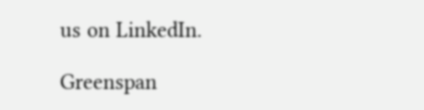us on LinkedIn.

Greenspan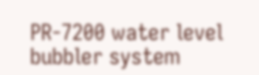PR-7200 water level bubbler system